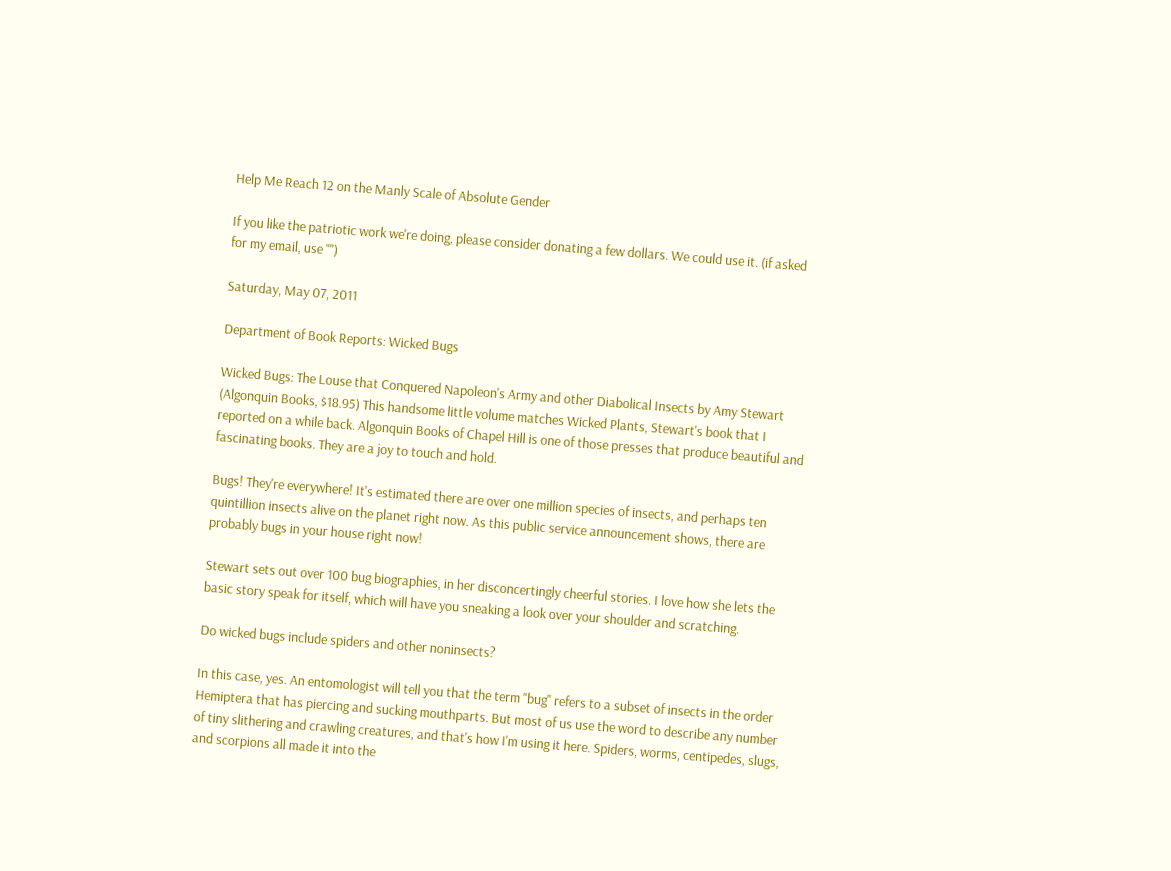Help Me Reach 12 on the Manly Scale of Absolute Gender

If you like the patriotic work we're doing, please consider donating a few dollars. We could use it. (if asked for my email, use "")

Saturday, May 07, 2011

Department of Book Reports: Wicked Bugs

Wicked Bugs: The Louse that Conquered Napoleon's Army and other Diabolical Insects by Amy Stewart (Algonquin Books, $18.95) This handsome little volume matches Wicked Plants, Stewart's book that I reported on a while back. Algonquin Books of Chapel Hill is one of those presses that produce beautiful and fascinating books. They are a joy to touch and hold.

Bugs! They're everywhere! It's estimated there are over one million species of insects, and perhaps ten quintillion insects alive on the planet right now. As this public service announcement shows, there are probably bugs in your house right now!

Stewart sets out over 100 bug biographies, in her disconcertingly cheerful stories. I love how she lets the basic story speak for itself, which will have you sneaking a look over your shoulder and scratching.

Do wicked bugs include spiders and other noninsects?

In this case, yes. An entomologist will tell you that the term "bug" refers to a subset of insects in the order Hemiptera that has piercing and sucking mouthparts. But most of us use the word to describe any number of tiny slithering and crawling creatures, and that's how I'm using it here. Spiders, worms, centipedes, slugs, and scorpions all made it into the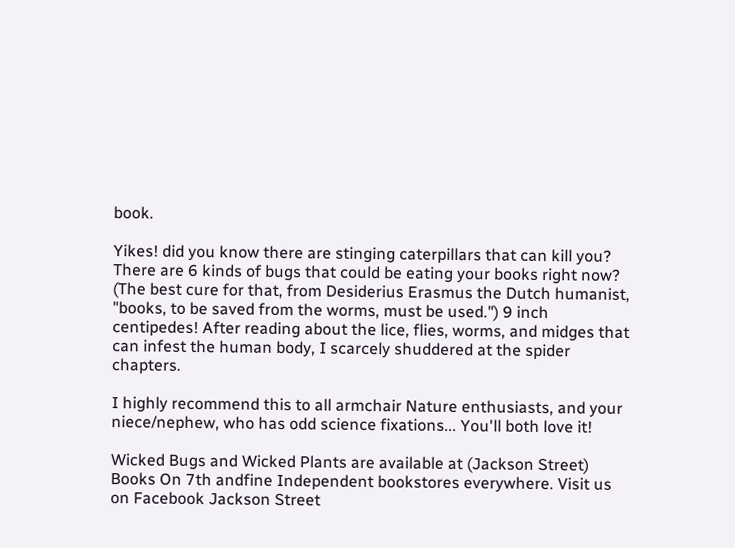book.

Yikes! did you know there are stinging caterpillars that can kill you? There are 6 kinds of bugs that could be eating your books right now? (The best cure for that, from Desiderius Erasmus the Dutch humanist, "books, to be saved from the worms, must be used.") 9 inch centipedes! After reading about the lice, flies, worms, and midges that can infest the human body, I scarcely shuddered at the spider chapters.

I highly recommend this to all armchair Nature enthusiasts, and your niece/nephew, who has odd science fixations... You'll both love it!

Wicked Bugs and Wicked Plants are available at (Jackson Street) Books On 7th andfine Independent bookstores everywhere. Visit us on Facebook Jackson Street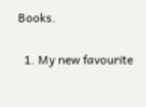Books.


  1. My new favourite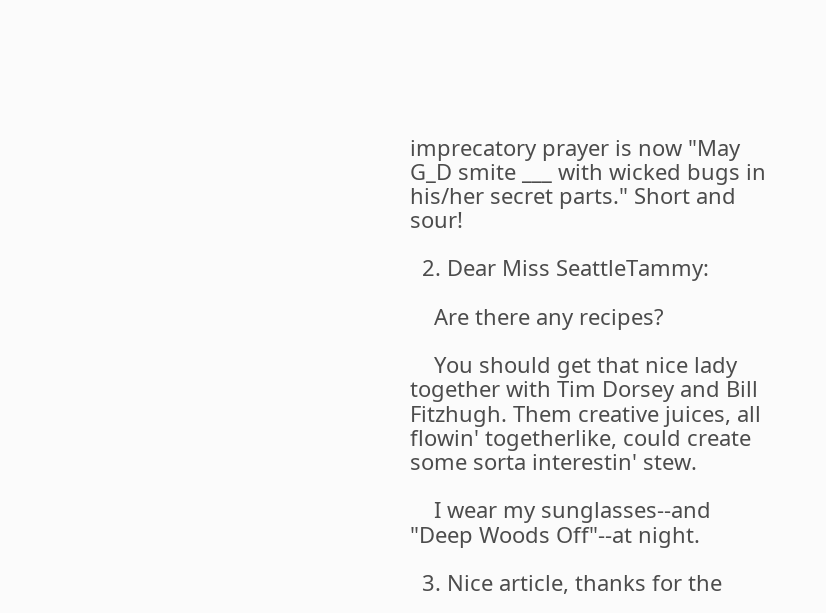imprecatory prayer is now "May G_D smite ___ with wicked bugs in his/her secret parts." Short and sour!

  2. Dear Miss SeattleTammy:

    Are there any recipes?

    You should get that nice lady together with Tim Dorsey and Bill Fitzhugh. Them creative juices, all flowin' togetherlike, could create some sorta interestin' stew.

    I wear my sunglasses--and "Deep Woods Off"--at night.

  3. Nice article, thanks for the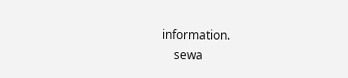information.
    sewa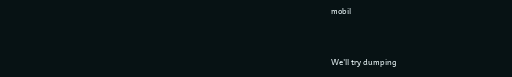mobil


We'll try dumping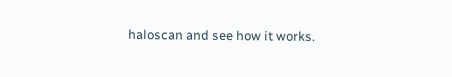haloscan and see how it works.